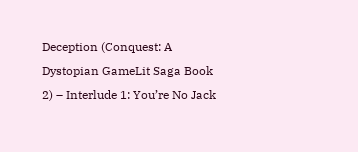Deception (Conquest: A Dystopian GameLit Saga Book 2) – Interlude 1: You’re No Jack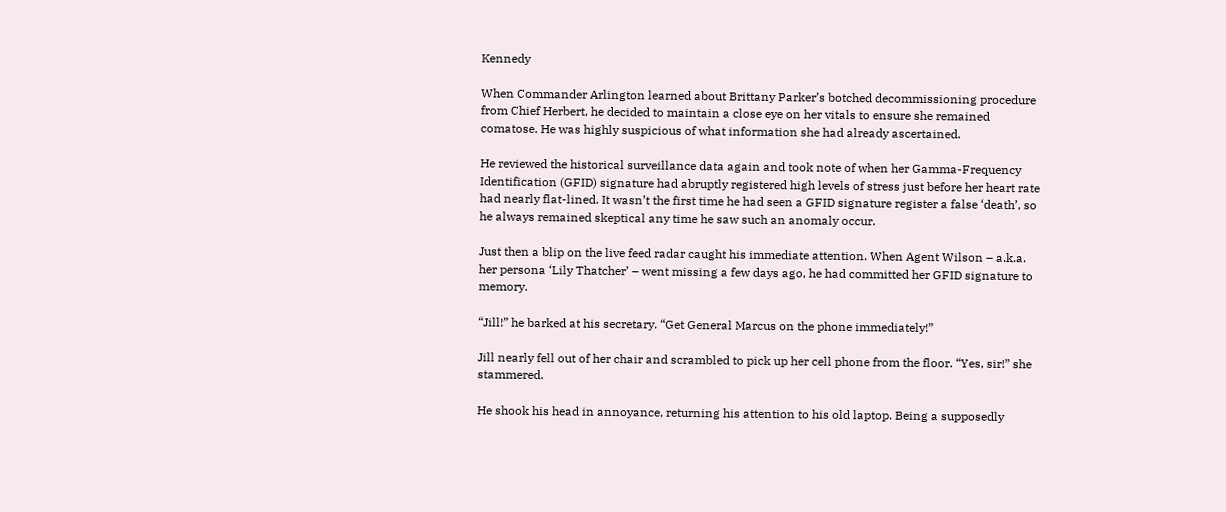Kennedy

When Commander Arlington learned about Brittany Parker’s botched decommissioning procedure from Chief Herbert, he decided to maintain a close eye on her vitals to ensure she remained comatose. He was highly suspicious of what information she had already ascertained.

He reviewed the historical surveillance data again and took note of when her Gamma-Frequency Identification (GFID) signature had abruptly registered high levels of stress just before her heart rate had nearly flat-lined. It wasn’t the first time he had seen a GFID signature register a false ‘death’, so he always remained skeptical any time he saw such an anomaly occur.

Just then a blip on the live feed radar caught his immediate attention. When Agent Wilson – a.k.a. her persona ‘Lily Thatcher’ – went missing a few days ago, he had committed her GFID signature to memory.

“Jill!” he barked at his secretary. “Get General Marcus on the phone immediately!”

Jill nearly fell out of her chair and scrambled to pick up her cell phone from the floor. “Yes, sir!” she stammered.

He shook his head in annoyance, returning his attention to his old laptop. Being a supposedly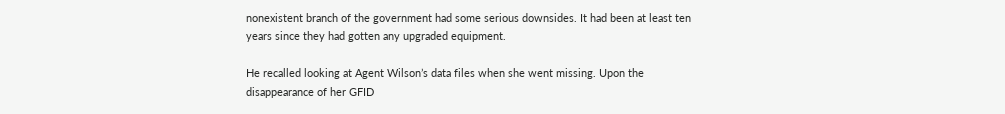nonexistent branch of the government had some serious downsides. It had been at least ten years since they had gotten any upgraded equipment.

He recalled looking at Agent Wilson’s data files when she went missing. Upon the disappearance of her GFID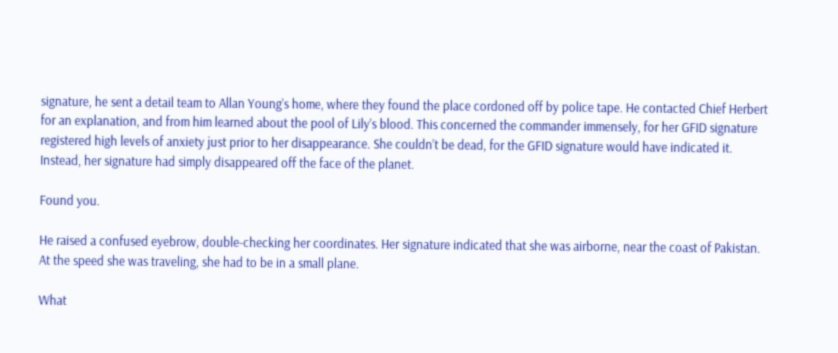signature, he sent a detail team to Allan Young’s home, where they found the place cordoned off by police tape. He contacted Chief Herbert for an explanation, and from him learned about the pool of Lily’s blood. This concerned the commander immensely, for her GFID signature registered high levels of anxiety just prior to her disappearance. She couldn’t be dead, for the GFID signature would have indicated it. Instead, her signature had simply disappeared off the face of the planet.

Found you.

He raised a confused eyebrow, double-checking her coordinates. Her signature indicated that she was airborne, near the coast of Pakistan. At the speed she was traveling, she had to be in a small plane.

What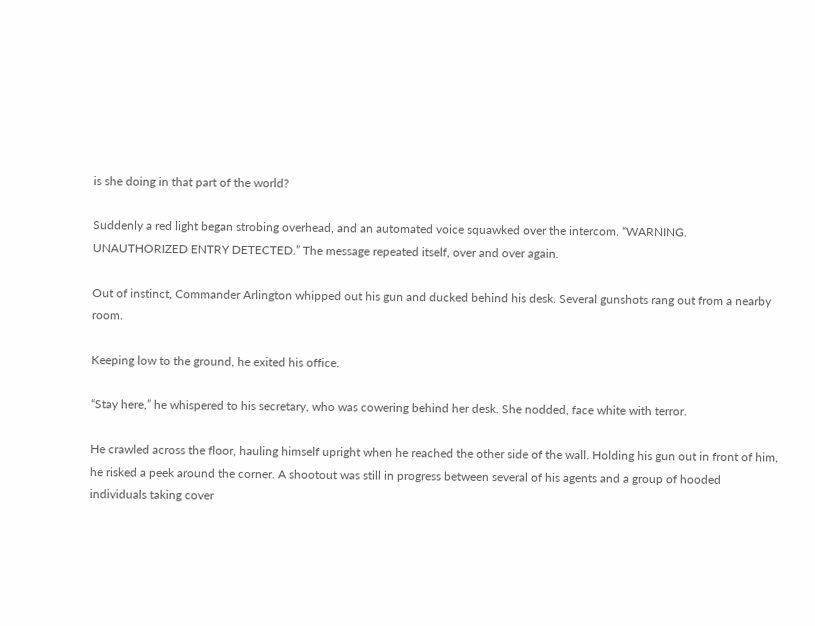is she doing in that part of the world?

Suddenly a red light began strobing overhead, and an automated voice squawked over the intercom. “WARNING. UNAUTHORIZED ENTRY DETECTED.” The message repeated itself, over and over again.

Out of instinct, Commander Arlington whipped out his gun and ducked behind his desk. Several gunshots rang out from a nearby room.

Keeping low to the ground, he exited his office.

“Stay here,” he whispered to his secretary, who was cowering behind her desk. She nodded, face white with terror.

He crawled across the floor, hauling himself upright when he reached the other side of the wall. Holding his gun out in front of him, he risked a peek around the corner. A shootout was still in progress between several of his agents and a group of hooded individuals taking cover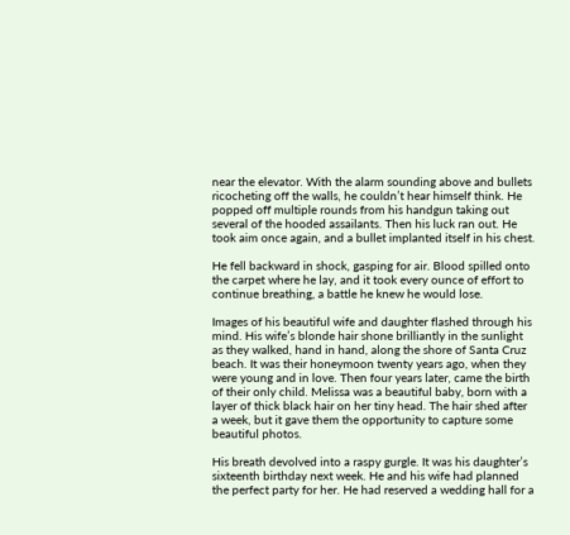near the elevator. With the alarm sounding above and bullets ricocheting off the walls, he couldn’t hear himself think. He popped off multiple rounds from his handgun taking out several of the hooded assailants. Then his luck ran out. He took aim once again, and a bullet implanted itself in his chest.

He fell backward in shock, gasping for air. Blood spilled onto the carpet where he lay, and it took every ounce of effort to continue breathing, a battle he knew he would lose.

Images of his beautiful wife and daughter flashed through his mind. His wife’s blonde hair shone brilliantly in the sunlight as they walked, hand in hand, along the shore of Santa Cruz beach. It was their honeymoon twenty years ago, when they were young and in love. Then four years later, came the birth of their only child. Melissa was a beautiful baby, born with a layer of thick black hair on her tiny head. The hair shed after a week, but it gave them the opportunity to capture some beautiful photos.

His breath devolved into a raspy gurgle. It was his daughter’s sixteenth birthday next week. He and his wife had planned the perfect party for her. He had reserved a wedding hall for a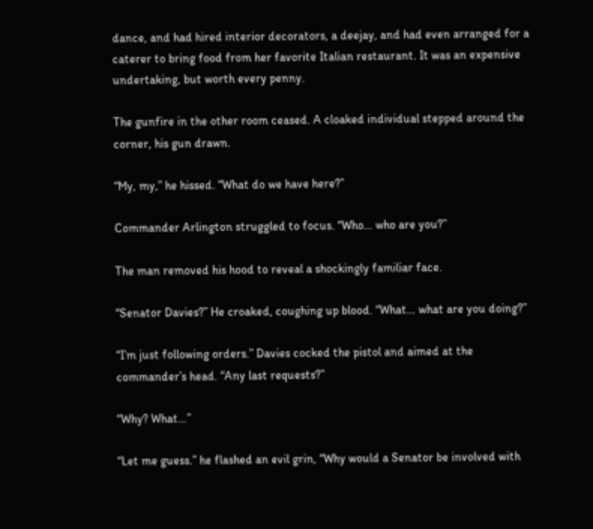dance, and had hired interior decorators, a deejay, and had even arranged for a caterer to bring food from her favorite Italian restaurant. It was an expensive undertaking, but worth every penny.

The gunfire in the other room ceased. A cloaked individual stepped around the corner, his gun drawn.

“My, my,” he hissed. “What do we have here?”

Commander Arlington struggled to focus. “Who… who are you?”

The man removed his hood to reveal a shockingly familiar face.

“Senator Davies?” He croaked, coughing up blood. “What… what are you doing?”

“I’m just following orders.” Davies cocked the pistol and aimed at the commander’s head. “Any last requests?”

“Why? What…”

“Let me guess.” he flashed an evil grin, “Why would a Senator be involved with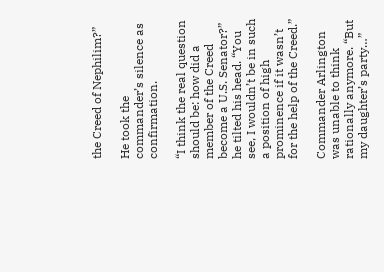the Creed of Nephilim?”

He took the commander’s silence as confirmation.

“I think the real question should be: how did a member of the Creed become a U.S. Senator?” he tilted his head. “You see, I wouldn’t be in such a position of high prominence if it wasn’t for the help of the Creed.”

Commander Arlington was unable to think rationally anymore. “But my daughter’s party…”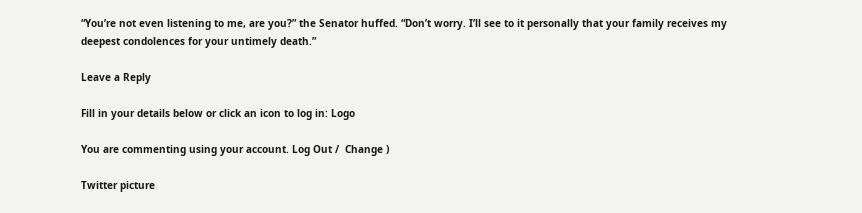“You’re not even listening to me, are you?” the Senator huffed. “Don’t worry. I’ll see to it personally that your family receives my deepest condolences for your untimely death.”

Leave a Reply

Fill in your details below or click an icon to log in: Logo

You are commenting using your account. Log Out /  Change )

Twitter picture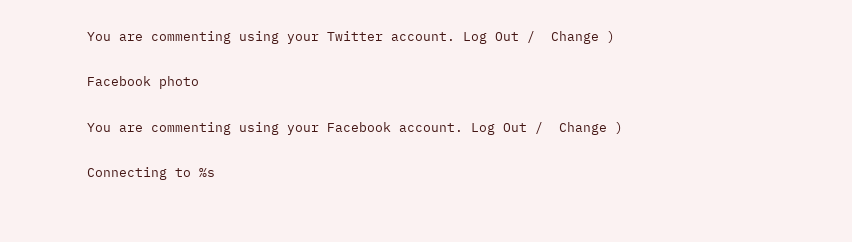You are commenting using your Twitter account. Log Out /  Change )

Facebook photo

You are commenting using your Facebook account. Log Out /  Change )

Connecting to %s